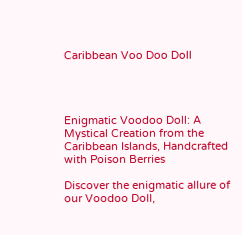Caribbean Voo Doo Doll




Enigmatic Voodoo Doll: A Mystical Creation from the Caribbean Islands, Handcrafted with Poison Berries

Discover the enigmatic allure of our Voodoo Doll,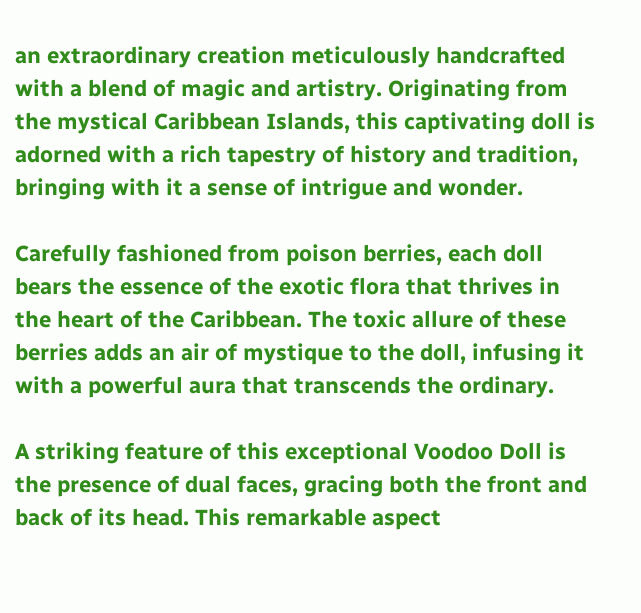an extraordinary creation meticulously handcrafted with a blend of magic and artistry. Originating from the mystical Caribbean Islands, this captivating doll is adorned with a rich tapestry of history and tradition, bringing with it a sense of intrigue and wonder.

Carefully fashioned from poison berries, each doll bears the essence of the exotic flora that thrives in the heart of the Caribbean. The toxic allure of these berries adds an air of mystique to the doll, infusing it with a powerful aura that transcends the ordinary.

A striking feature of this exceptional Voodoo Doll is the presence of dual faces, gracing both the front and back of its head. This remarkable aspect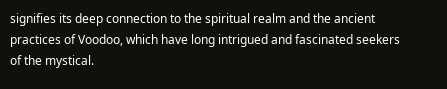signifies its deep connection to the spiritual realm and the ancient practices of Voodoo, which have long intrigued and fascinated seekers of the mystical.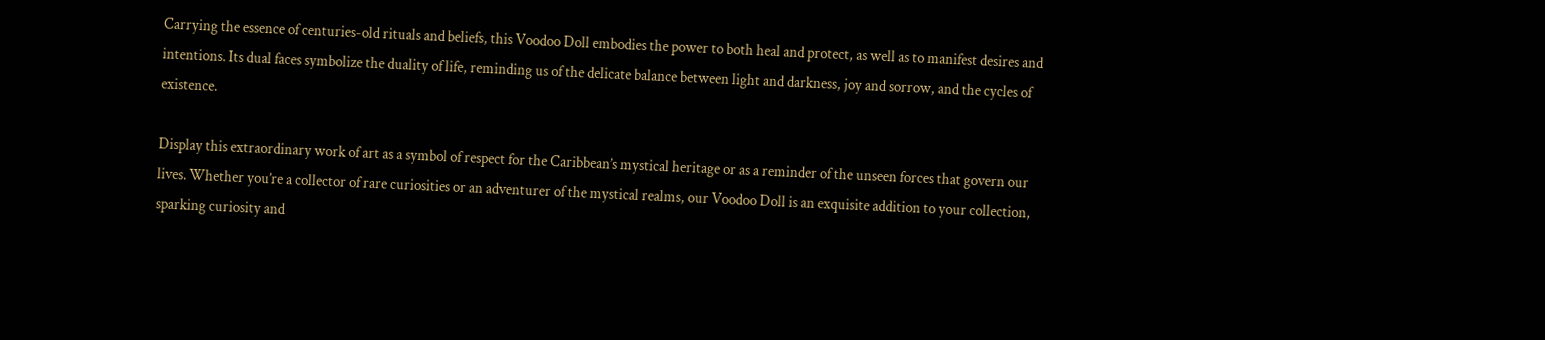Carrying the essence of centuries-old rituals and beliefs, this Voodoo Doll embodies the power to both heal and protect, as well as to manifest desires and intentions. Its dual faces symbolize the duality of life, reminding us of the delicate balance between light and darkness, joy and sorrow, and the cycles of existence.

Display this extraordinary work of art as a symbol of respect for the Caribbean’s mystical heritage or as a reminder of the unseen forces that govern our lives. Whether you’re a collector of rare curiosities or an adventurer of the mystical realms, our Voodoo Doll is an exquisite addition to your collection, sparking curiosity and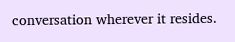conversation wherever it resides.